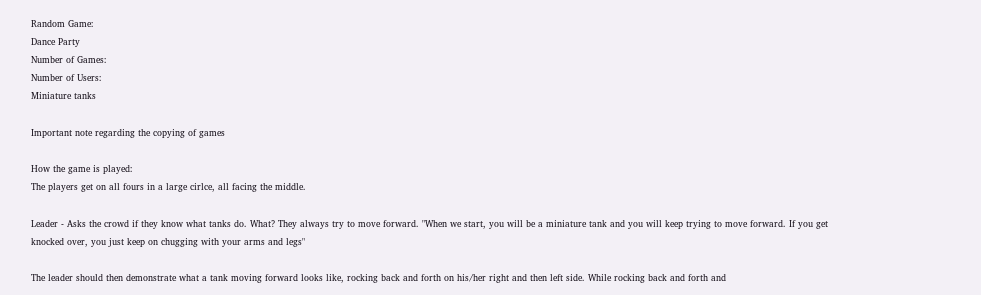Random Game:
Dance Party
Number of Games:
Number of Users:
Miniature tanks

Important note regarding the copying of games

How the game is played:
The players get on all fours in a large cirlce, all facing the middle.

Leader - Asks the crowd if they know what tanks do. What? They always try to move forward. "When we start, you will be a miniature tank and you will keep trying to move forward. If you get knocked over, you just keep on chugging with your arms and legs"

The leader should then demonstrate what a tank moving forward looks like, rocking back and forth on his/her right and then left side. While rocking back and forth and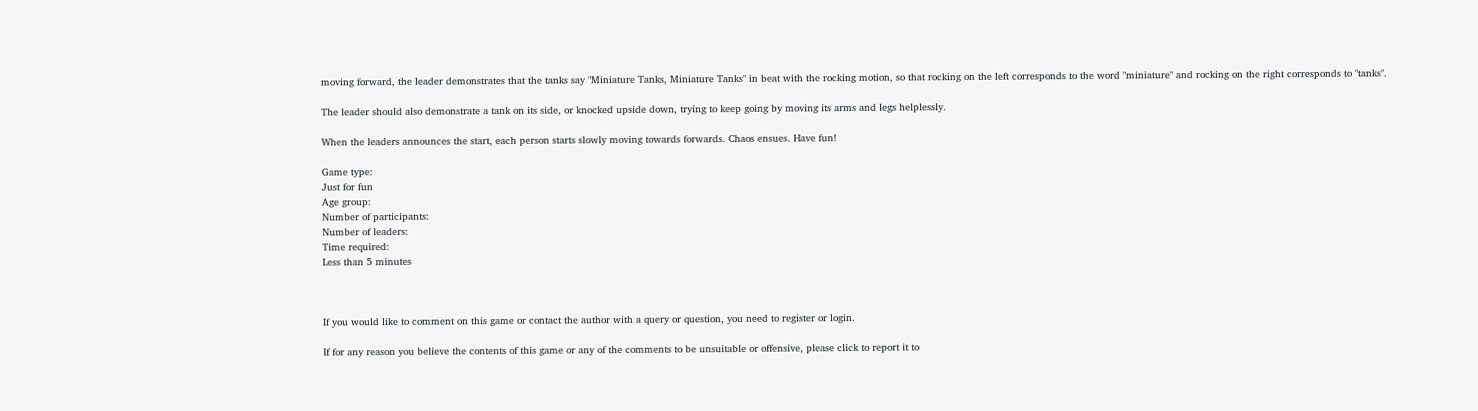moving forward, the leader demonstrates that the tanks say "Miniature Tanks, Miniature Tanks" in beat with the rocking motion, so that rocking on the left corresponds to the word "miniature" and rocking on the right corresponds to "tanks".

The leader should also demonstrate a tank on its side, or knocked upside down, trying to keep going by moving its arms and legs helplessly.

When the leaders announces the start, each person starts slowly moving towards forwards. Chaos ensues. Have fun!

Game type:
Just for fun
Age group:
Number of participants:
Number of leaders:
Time required:
Less than 5 minutes



If you would like to comment on this game or contact the author with a query or question, you need to register or login.

If for any reason you believe the contents of this game or any of the comments to be unsuitable or offensive, please click to report it to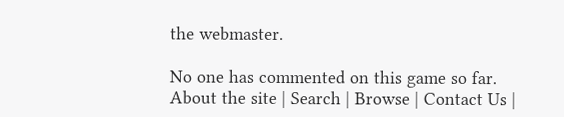the webmaster.

No one has commented on this game so far.
About the site | Search | Browse | Contact Us |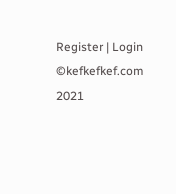Register | Login
©kefkefkef.com 2021